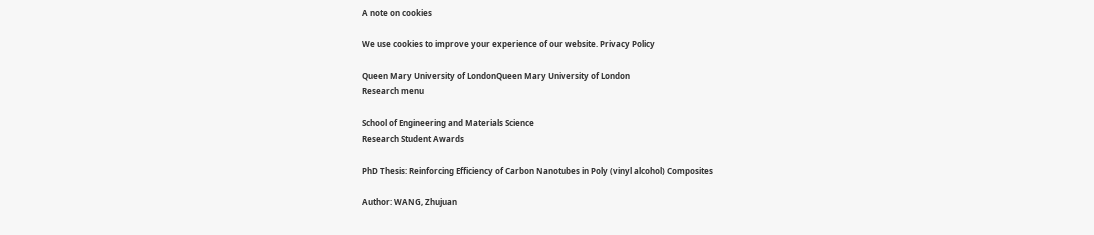A note on cookies

We use cookies to improve your experience of our website. Privacy Policy

Queen Mary University of LondonQueen Mary University of London
Research menu

School of Engineering and Materials Science
Research Student Awards

PhD Thesis: Reinforcing Efficiency of Carbon Nanotubes in Poly (vinyl alcohol) Composites

Author: WANG, Zhujuan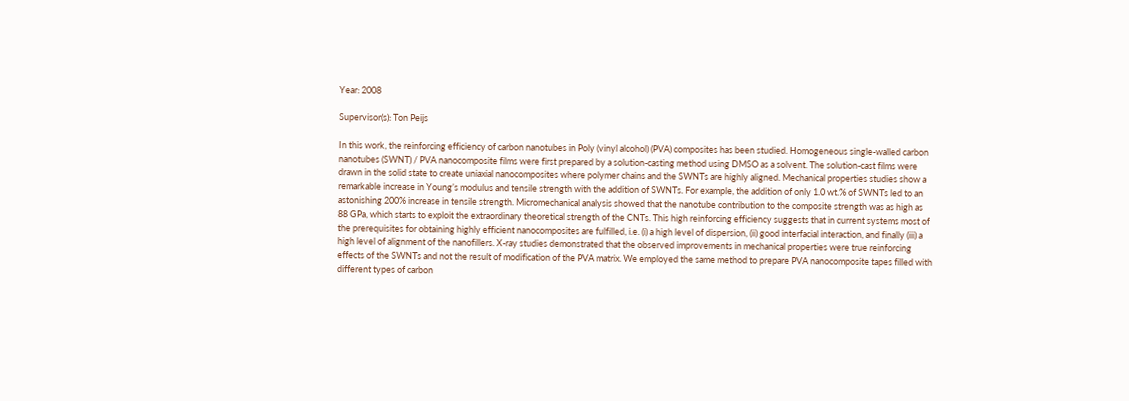Year: 2008

Supervisor(s): Ton Peijs

In this work, the reinforcing efficiency of carbon nanotubes in Poly (vinyl alcohol) (PVA) composites has been studied. Homogeneous single-walled carbon nanotubes (SWNT) / PVA nanocomposite films were first prepared by a solution-casting method using DMSO as a solvent. The solution-cast films were drawn in the solid state to create uniaxial nanocomposites where polymer chains and the SWNTs are highly aligned. Mechanical properties studies show a remarkable increase in Young’s modulus and tensile strength with the addition of SWNTs. For example, the addition of only 1.0 wt.% of SWNTs led to an astonishing 200% increase in tensile strength. Micromechanical analysis showed that the nanotube contribution to the composite strength was as high as 88 GPa, which starts to exploit the extraordinary theoretical strength of the CNTs. This high reinforcing efficiency suggests that in current systems most of the prerequisites for obtaining highly efficient nanocomposites are fulfilled, i.e. (i) a high level of dispersion, (ii) good interfacial interaction, and finally (iii) a high level of alignment of the nanofillers. X-ray studies demonstrated that the observed improvements in mechanical properties were true reinforcing effects of the SWNTs and not the result of modification of the PVA matrix. We employed the same method to prepare PVA nanocomposite tapes filled with different types of carbon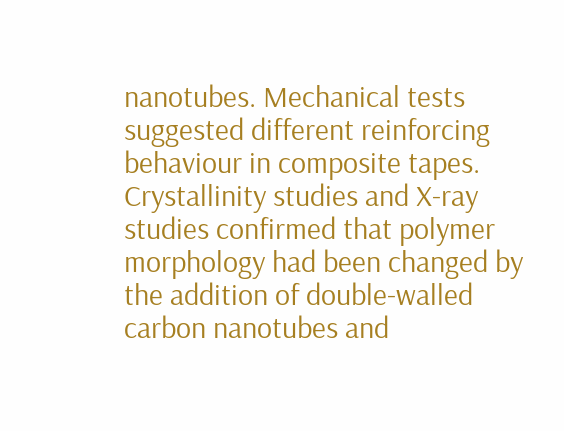nanotubes. Mechanical tests suggested different reinforcing behaviour in composite tapes. Crystallinity studies and X-ray studies confirmed that polymer morphology had been changed by the addition of double-walled carbon nanotubes and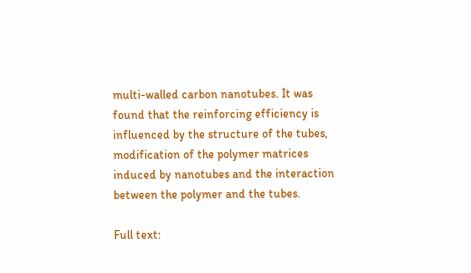multi-walled carbon nanotubes. It was found that the reinforcing efficiency is influenced by the structure of the tubes, modification of the polymer matrices induced by nanotubes and the interaction between the polymer and the tubes.

Full text: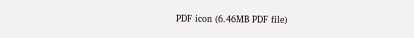PDF icon (6.46MB PDF file)